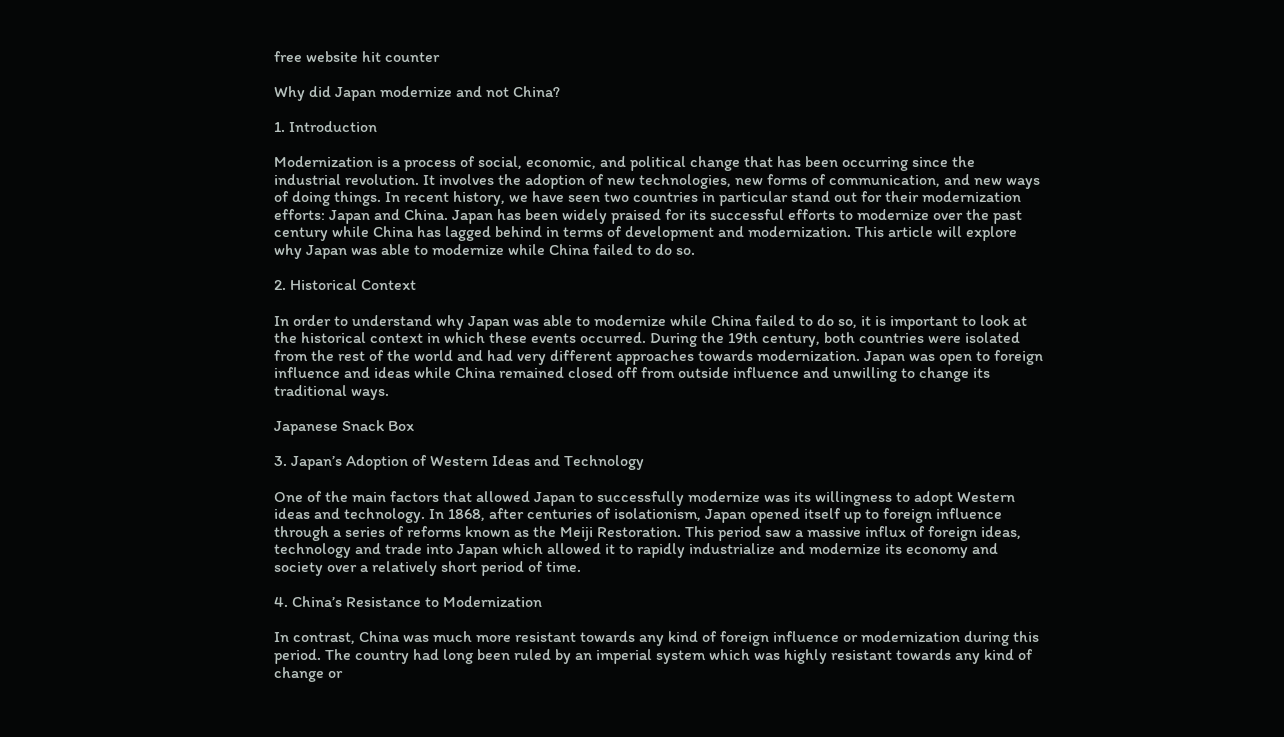free website hit counter

Why did Japan modernize and not China?

1. Introduction

Modernization is a process of social, economic, and political change that has been occurring since the industrial revolution. It involves the adoption of new technologies, new forms of communication, and new ways of doing things. In recent history, we have seen two countries in particular stand out for their modernization efforts: Japan and China. Japan has been widely praised for its successful efforts to modernize over the past century while China has lagged behind in terms of development and modernization. This article will explore why Japan was able to modernize while China failed to do so.

2. Historical Context

In order to understand why Japan was able to modernize while China failed to do so, it is important to look at the historical context in which these events occurred. During the 19th century, both countries were isolated from the rest of the world and had very different approaches towards modernization. Japan was open to foreign influence and ideas while China remained closed off from outside influence and unwilling to change its traditional ways.

Japanese Snack Box

3. Japan’s Adoption of Western Ideas and Technology

One of the main factors that allowed Japan to successfully modernize was its willingness to adopt Western ideas and technology. In 1868, after centuries of isolationism, Japan opened itself up to foreign influence through a series of reforms known as the Meiji Restoration. This period saw a massive influx of foreign ideas, technology and trade into Japan which allowed it to rapidly industrialize and modernize its economy and society over a relatively short period of time.

4. China’s Resistance to Modernization

In contrast, China was much more resistant towards any kind of foreign influence or modernization during this period. The country had long been ruled by an imperial system which was highly resistant towards any kind of change or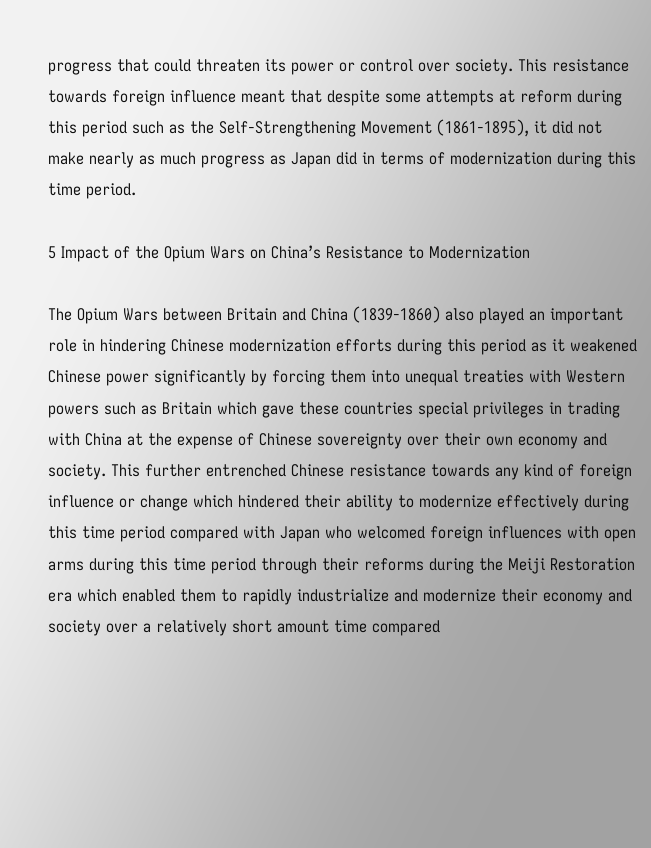progress that could threaten its power or control over society. This resistance towards foreign influence meant that despite some attempts at reform during this period such as the Self-Strengthening Movement (1861-1895), it did not make nearly as much progress as Japan did in terms of modernization during this time period.

5 Impact of the Opium Wars on China’s Resistance to Modernization

The Opium Wars between Britain and China (1839-1860) also played an important role in hindering Chinese modernization efforts during this period as it weakened Chinese power significantly by forcing them into unequal treaties with Western powers such as Britain which gave these countries special privileges in trading with China at the expense of Chinese sovereignty over their own economy and society. This further entrenched Chinese resistance towards any kind of foreign influence or change which hindered their ability to modernize effectively during this time period compared with Japan who welcomed foreign influences with open arms during this time period through their reforms during the Meiji Restoration era which enabled them to rapidly industrialize and modernize their economy and society over a relatively short amount time compared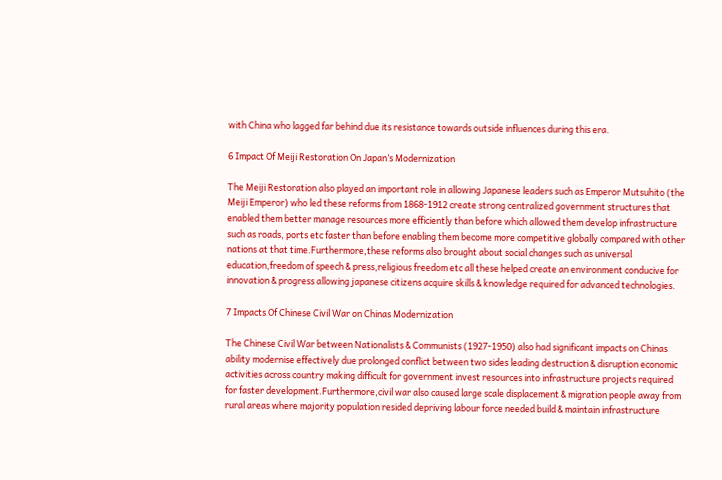with China who lagged far behind due its resistance towards outside influences during this era.

6 Impact Of Meiji Restoration On Japan’s Modernization

The Meiji Restoration also played an important role in allowing Japanese leaders such as Emperor Mutsuhito (the Meiji Emperor) who led these reforms from 1868-1912 create strong centralized government structures that enabled them better manage resources more efficiently than before which allowed them develop infrastructure such as roads, ports etc faster than before enabling them become more competitive globally compared with other nations at that time.Furthermore,these reforms also brought about social changes such as universal education,freedom of speech & press,religious freedom etc all these helped create an environment conducive for innovation & progress allowing japanese citizens acquire skills & knowledge required for advanced technologies.

7 Impacts Of Chinese Civil War on Chinas Modernization

The Chinese Civil War between Nationalists & Communists (1927-1950) also had significant impacts on Chinas ability modernise effectively due prolonged conflict between two sides leading destruction & disruption economic activities across country making difficult for government invest resources into infrastructure projects required for faster development.Furthermore,civil war also caused large scale displacement & migration people away from rural areas where majority population resided depriving labour force needed build & maintain infrastructure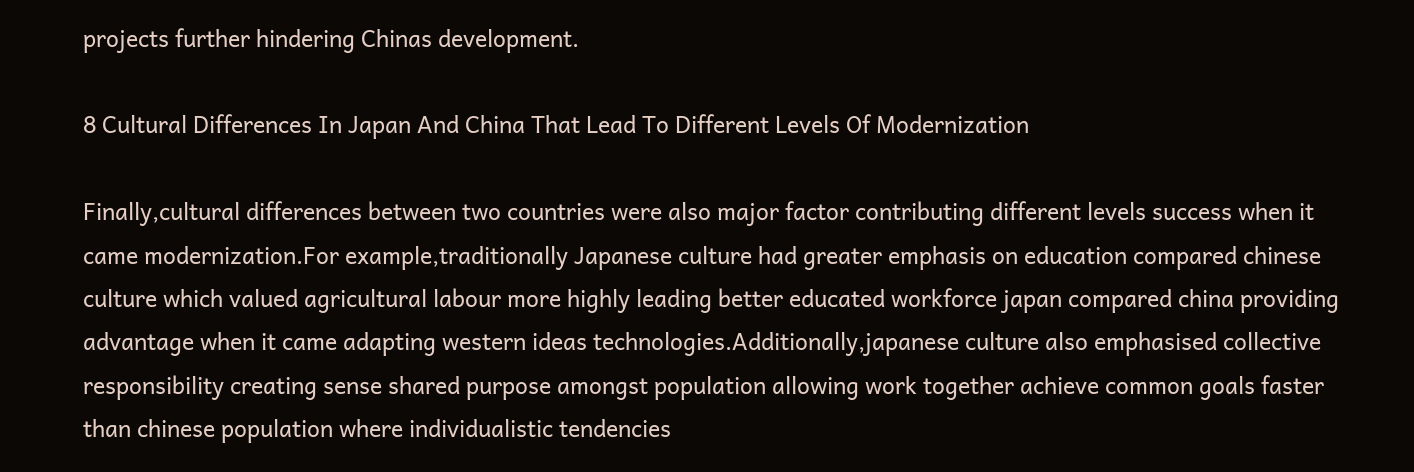projects further hindering Chinas development.

8 Cultural Differences In Japan And China That Lead To Different Levels Of Modernization

Finally,cultural differences between two countries were also major factor contributing different levels success when it came modernization.For example,traditionally Japanese culture had greater emphasis on education compared chinese culture which valued agricultural labour more highly leading better educated workforce japan compared china providing advantage when it came adapting western ideas technologies.Additionally,japanese culture also emphasised collective responsibility creating sense shared purpose amongst population allowing work together achieve common goals faster than chinese population where individualistic tendencies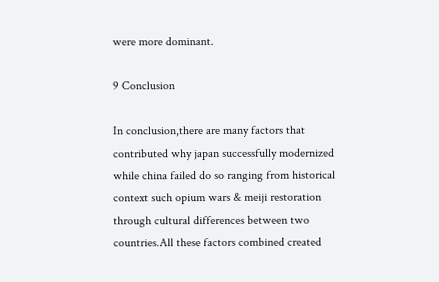were more dominant.

9 Conclusion

In conclusion,there are many factors that contributed why japan successfully modernized while china failed do so ranging from historical context such opium wars & meiji restoration through cultural differences between two countries.All these factors combined created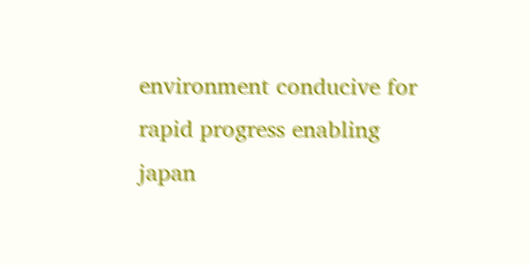environment conducive for rapid progress enabling japan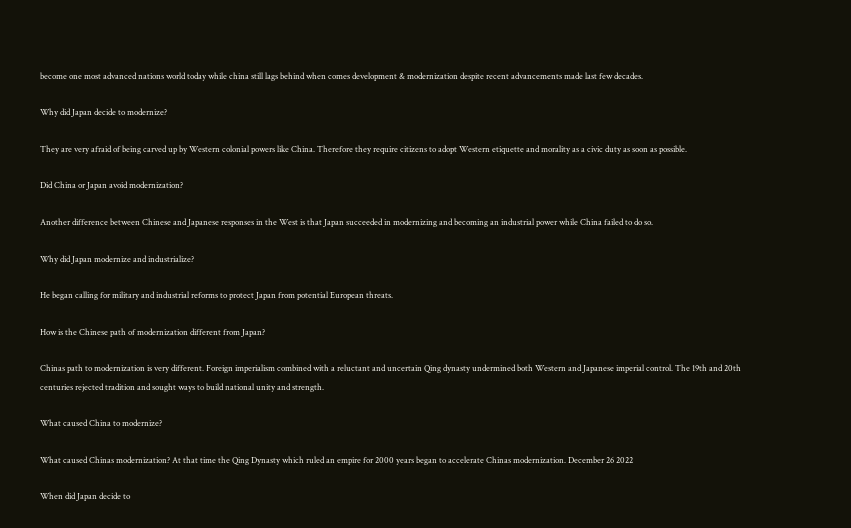become one most advanced nations world today while china still lags behind when comes development & modernization despite recent advancements made last few decades.

Why did Japan decide to modernize?

They are very afraid of being carved up by Western colonial powers like China. Therefore they require citizens to adopt Western etiquette and morality as a civic duty as soon as possible.

Did China or Japan avoid modernization?

Another difference between Chinese and Japanese responses in the West is that Japan succeeded in modernizing and becoming an industrial power while China failed to do so.

Why did Japan modernize and industrialize?

He began calling for military and industrial reforms to protect Japan from potential European threats.

How is the Chinese path of modernization different from Japan?

Chinas path to modernization is very different. Foreign imperialism combined with a reluctant and uncertain Qing dynasty undermined both Western and Japanese imperial control. The 19th and 20th centuries rejected tradition and sought ways to build national unity and strength.

What caused China to modernize?

What caused Chinas modernization? At that time the Qing Dynasty which ruled an empire for 2000 years began to accelerate Chinas modernization. December 26 2022

When did Japan decide to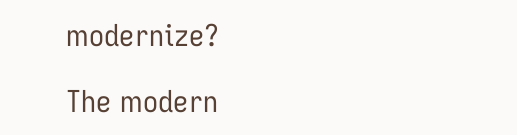modernize?

The modern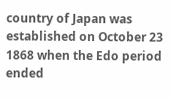country of Japan was established on October 23 1868 when the Edo period ended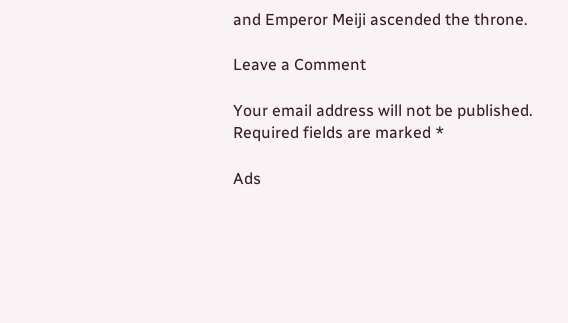and Emperor Meiji ascended the throne.

Leave a Comment

Your email address will not be published. Required fields are marked *

Ads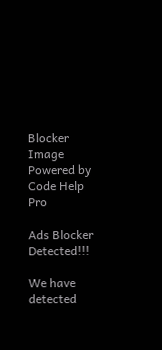Blocker Image Powered by Code Help Pro

Ads Blocker Detected!!!

We have detected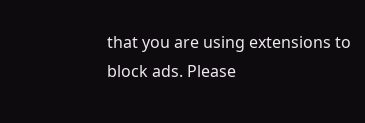that you are using extensions to block ads. Please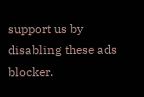support us by disabling these ads blocker.